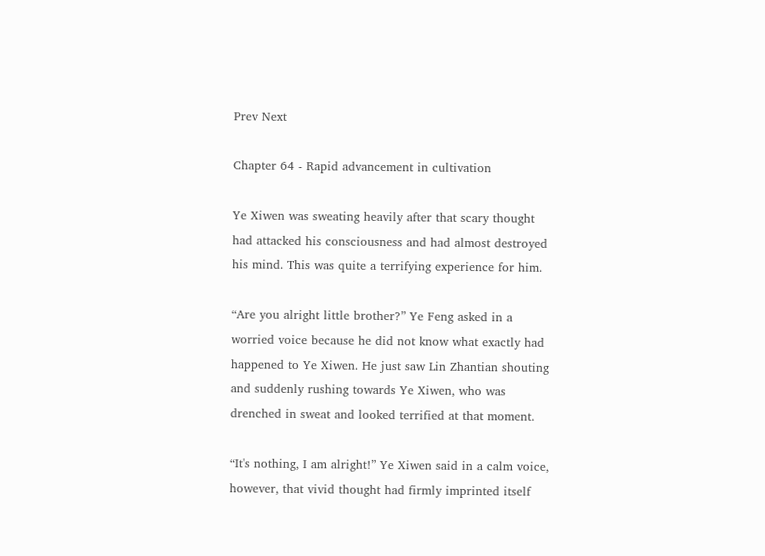Prev Next

Chapter 64 - Rapid advancement in cultivation

Ye Xiwen was sweating heavily after that scary thought had attacked his consciousness and had almost destroyed his mind. This was quite a terrifying experience for him.

“Are you alright little brother?” Ye Feng asked in a worried voice because he did not know what exactly had happened to Ye Xiwen. He just saw Lin Zhantian shouting and suddenly rushing towards Ye Xiwen, who was drenched in sweat and looked terrified at that moment.

“It's nothing, I am alright!” Ye Xiwen said in a calm voice, however, that vivid thought had firmly imprinted itself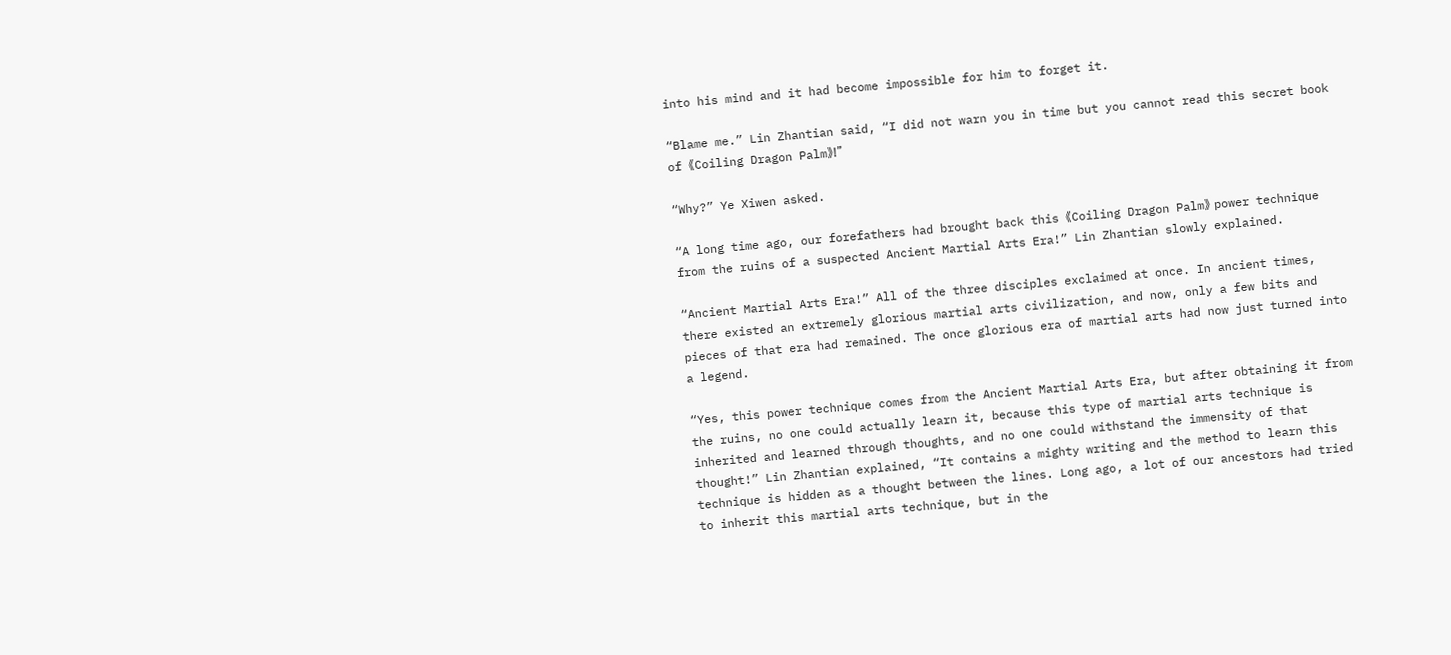into his mind and it had become impossible for him to forget it.

“Blame me.” Lin Zhantian said, “I did not warn you in time but you cannot read this secret book of 《Coiling Dragon Palm》!”

“Why?” Ye Xiwen asked.

“A long time ago, our forefathers had brought back this 《Coiling Dragon Palm》 power technique from the ruins of a suspected Ancient Martial Arts Era!” Lin Zhantian slowly explained.

“Ancient Martial Arts Era!” All of the three disciples exclaimed at once. In ancient times, there existed an extremely glorious martial arts civilization, and now, only a few bits and pieces of that era had remained. The once glorious era of martial arts had now just turned into a legend.

“Yes, this power technique comes from the Ancient Martial Arts Era, but after obtaining it from the ruins, no one could actually learn it, because this type of martial arts technique is inherited and learned through thoughts, and no one could withstand the immensity of that thought!” Lin Zhantian explained, “It contains a mighty writing and the method to learn this technique is hidden as a thought between the lines. Long ago, a lot of our ancestors had tried to inherit this martial arts technique, but in the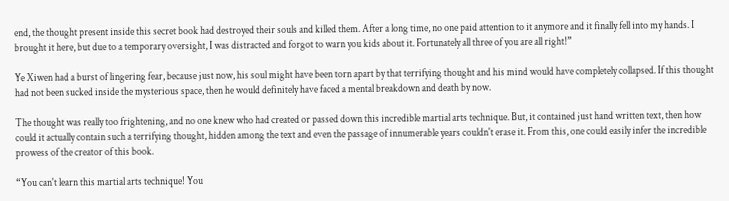end, the thought present inside this secret book had destroyed their souls and killed them. After a long time, no one paid attention to it anymore and it finally fell into my hands. I brought it here, but due to a temporary oversight, I was distracted and forgot to warn you kids about it. Fortunately all three of you are all right!”

Ye Xiwen had a burst of lingering fear, because just now, his soul might have been torn apart by that terrifying thought and his mind would have completely collapsed. If this thought had not been sucked inside the mysterious space, then he would definitely have faced a mental breakdown and death by now.

The thought was really too frightening, and no one knew who had created or passed down this incredible martial arts technique. But, it contained just hand written text, then how could it actually contain such a terrifying thought, hidden among the text and even the passage of innumerable years couldn't erase it. From this, one could easily infer the incredible prowess of the creator of this book.

“You can't learn this martial arts technique! You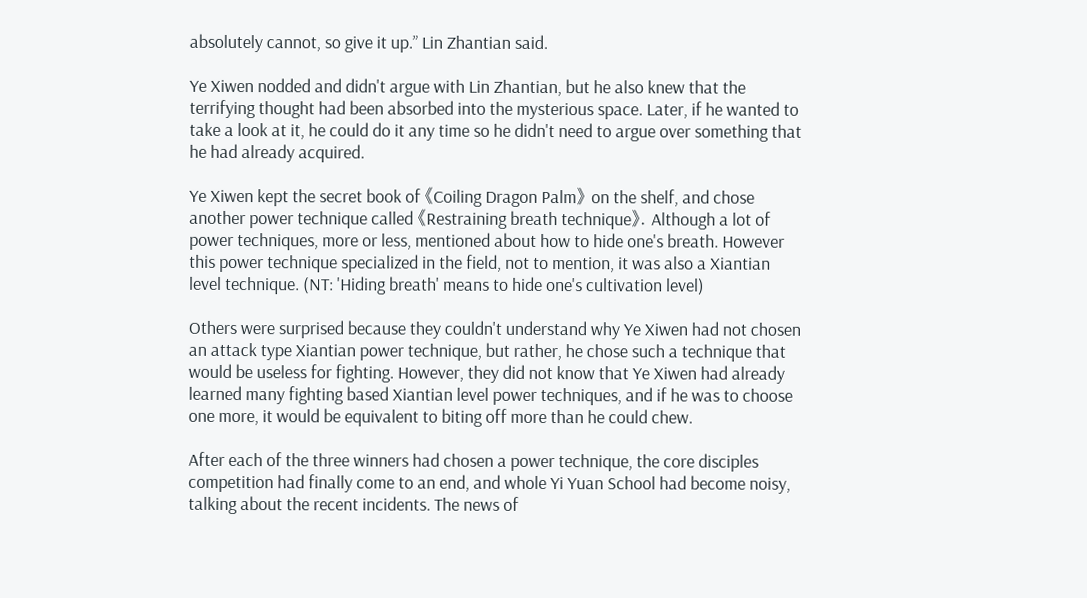absolutely cannot, so give it up.” Lin Zhantian said.

Ye Xiwen nodded and didn't argue with Lin Zhantian, but he also knew that the terrifying thought had been absorbed into the mysterious space. Later, if he wanted to take a look at it, he could do it any time so he didn't need to argue over something that he had already acquired.

Ye Xiwen kept the secret book of 《Coiling Dragon Palm》 on the shelf, and chose another power technique called 《Restraining breath technique》. Although a lot of power techniques, more or less, mentioned about how to hide one's breath. However this power technique specialized in the field, not to mention, it was also a Xiantian level technique. (NT: 'Hiding breath' means to hide one's cultivation level)

Others were surprised because they couldn't understand why Ye Xiwen had not chosen an attack type Xiantian power technique, but rather, he chose such a technique that would be useless for fighting. However, they did not know that Ye Xiwen had already learned many fighting based Xiantian level power techniques, and if he was to choose one more, it would be equivalent to biting off more than he could chew.

After each of the three winners had chosen a power technique, the core disciples competition had finally come to an end, and whole Yi Yuan School had become noisy, talking about the recent incidents. The news of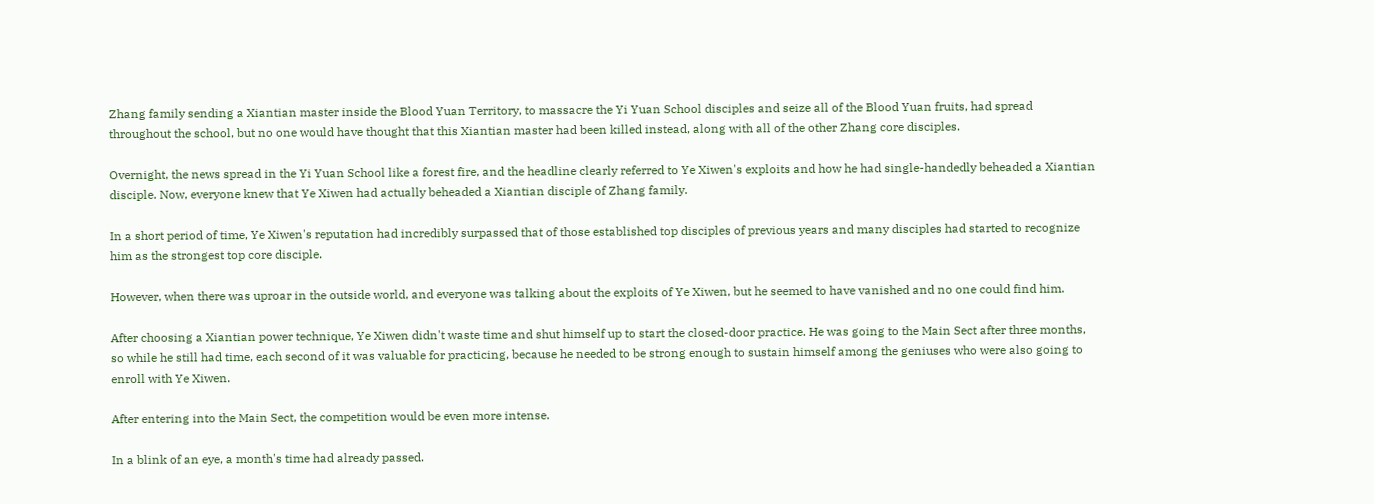Zhang family sending a Xiantian master inside the Blood Yuan Territory, to massacre the Yi Yuan School disciples and seize all of the Blood Yuan fruits, had spread throughout the school, but no one would have thought that this Xiantian master had been killed instead, along with all of the other Zhang core disciples.

Overnight, the news spread in the Yi Yuan School like a forest fire, and the headline clearly referred to Ye Xiwen's exploits and how he had single-handedly beheaded a Xiantian disciple. Now, everyone knew that Ye Xiwen had actually beheaded a Xiantian disciple of Zhang family.

In a short period of time, Ye Xiwen's reputation had incredibly surpassed that of those established top disciples of previous years and many disciples had started to recognize him as the strongest top core disciple.

However, when there was uproar in the outside world, and everyone was talking about the exploits of Ye Xiwen, but he seemed to have vanished and no one could find him.

After choosing a Xiantian power technique, Ye Xiwen didn't waste time and shut himself up to start the closed-door practice. He was going to the Main Sect after three months, so while he still had time, each second of it was valuable for practicing, because he needed to be strong enough to sustain himself among the geniuses who were also going to enroll with Ye Xiwen.

After entering into the Main Sect, the competition would be even more intense.

In a blink of an eye, a month's time had already passed.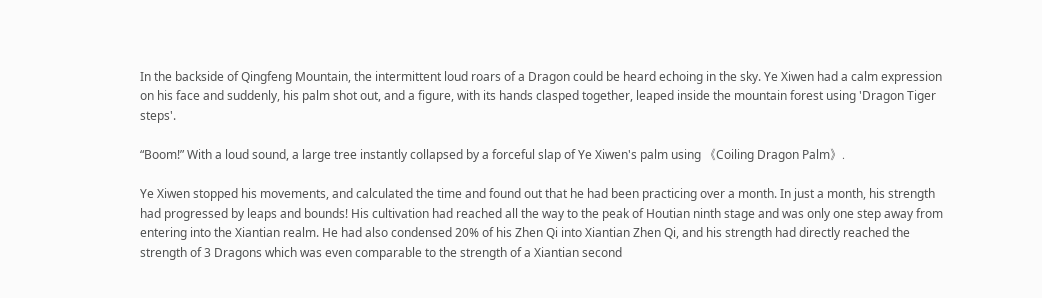In the backside of Qingfeng Mountain, the intermittent loud roars of a Dragon could be heard echoing in the sky. Ye Xiwen had a calm expression on his face and suddenly, his palm shot out, and a figure, with its hands clasped together, leaped inside the mountain forest using 'Dragon Tiger steps'.

“Boom!” With a loud sound, a large tree instantly collapsed by a forceful slap of Ye Xiwen's palm using 《Coiling Dragon Palm》.

Ye Xiwen stopped his movements, and calculated the time and found out that he had been practicing over a month. In just a month, his strength had progressed by leaps and bounds! His cultivation had reached all the way to the peak of Houtian ninth stage and was only one step away from entering into the Xiantian realm. He had also condensed 20% of his Zhen Qi into Xiantian Zhen Qi, and his strength had directly reached the strength of 3 Dragons which was even comparable to the strength of a Xiantian second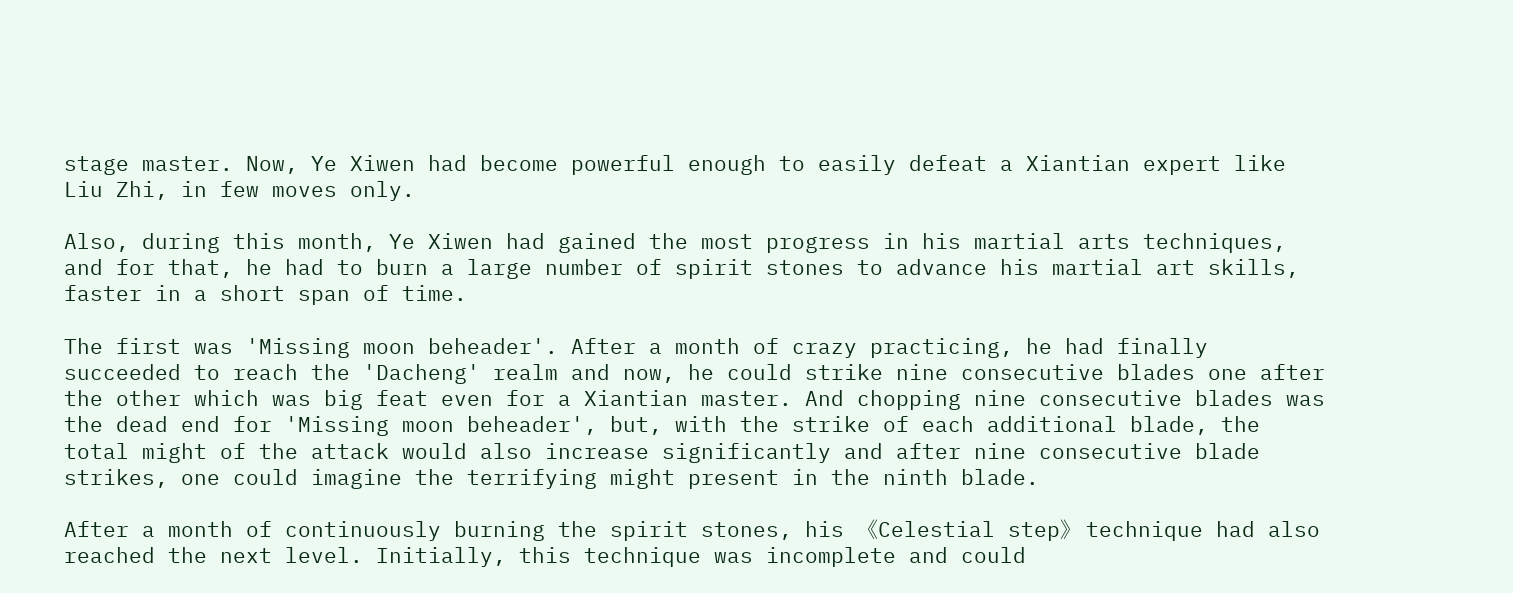stage master. Now, Ye Xiwen had become powerful enough to easily defeat a Xiantian expert like Liu Zhi, in few moves only.

Also, during this month, Ye Xiwen had gained the most progress in his martial arts techniques, and for that, he had to burn a large number of spirit stones to advance his martial art skills, faster in a short span of time.

The first was 'Missing moon beheader'. After a month of crazy practicing, he had finally succeeded to reach the 'Dacheng' realm and now, he could strike nine consecutive blades one after the other which was big feat even for a Xiantian master. And chopping nine consecutive blades was the dead end for 'Missing moon beheader', but, with the strike of each additional blade, the total might of the attack would also increase significantly and after nine consecutive blade strikes, one could imagine the terrifying might present in the ninth blade.

After a month of continuously burning the spirit stones, his 《Celestial step》 technique had also reached the next level. Initially, this technique was incomplete and could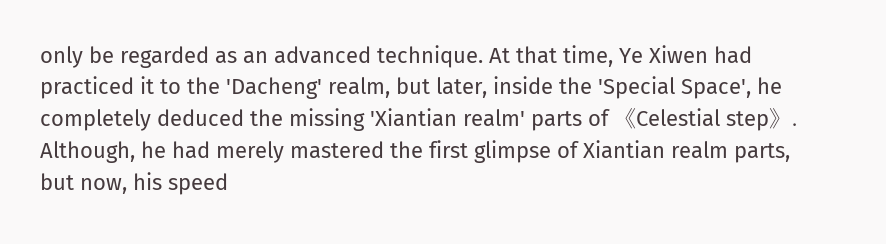only be regarded as an advanced technique. At that time, Ye Xiwen had practiced it to the 'Dacheng' realm, but later, inside the 'Special Space', he completely deduced the missing 'Xiantian realm' parts of 《Celestial step》. Although, he had merely mastered the first glimpse of Xiantian realm parts, but now, his speed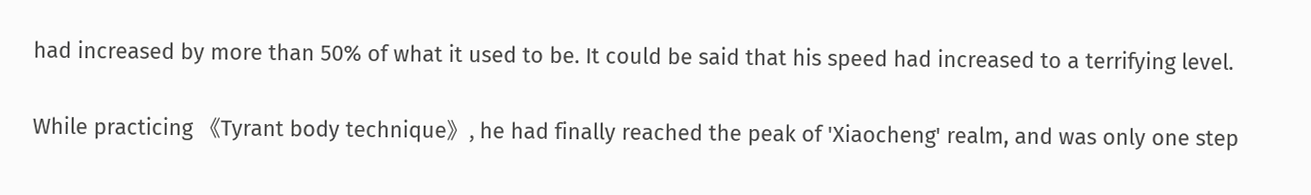had increased by more than 50% of what it used to be. It could be said that his speed had increased to a terrifying level.

While practicing 《Tyrant body technique》, he had finally reached the peak of 'Xiaocheng' realm, and was only one step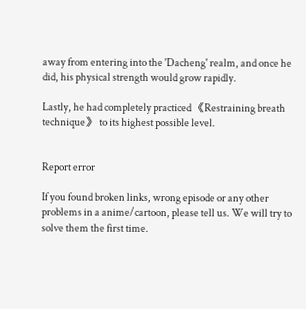away from entering into the 'Dacheng' realm, and once he did, his physical strength would grow rapidly.

Lastly, he had completely practiced 《Restraining breath technique》 to its highest possible level.


Report error

If you found broken links, wrong episode or any other problems in a anime/cartoon, please tell us. We will try to solve them the first time.